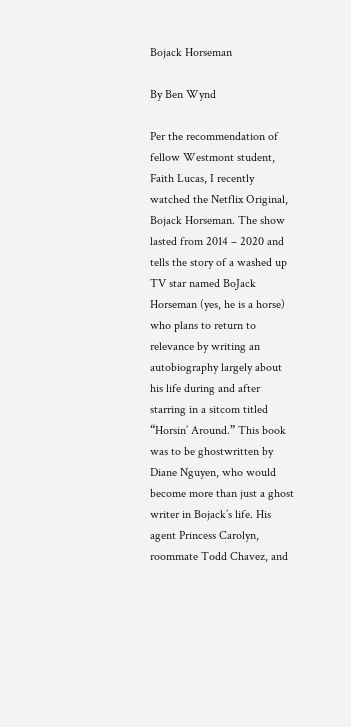Bojack Horseman

By Ben Wynd

Per the recommendation of fellow Westmont student, Faith Lucas, I recently watched the Netflix Original, Bojack Horseman. The show lasted from 2014 – 2020 and tells the story of a washed up TV star named BoJack Horseman (yes, he is a horse) who plans to return to relevance by writing an autobiography largely about his life during and after starring in a sitcom titled “Horsin’ Around.” This book was to be ghostwritten by Diane Nguyen, who would become more than just a ghost writer in Bojack’s life. His agent Princess Carolyn, roommate Todd Chavez, and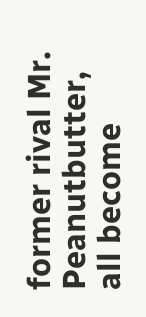former rival Mr. Peanutbutter, all become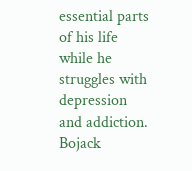essential parts of his life while he struggles with depression and addiction. Bojack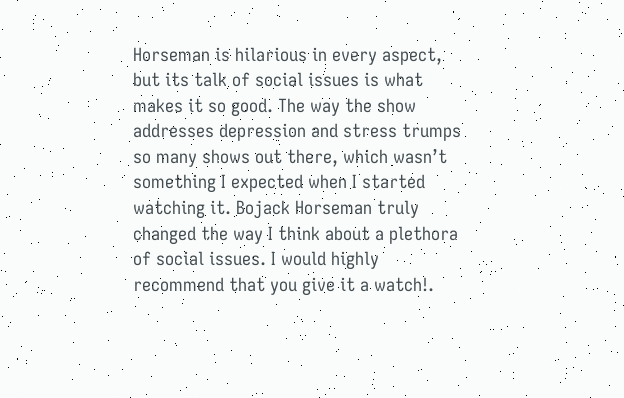Horseman is hilarious in every aspect, but its talk of social issues is what makes it so good. The way the show addresses depression and stress trumps so many shows out there, which wasn’t something I expected when I started watching it. Bojack Horseman truly changed the way I think about a plethora of social issues. I would highly recommend that you give it a watch!.